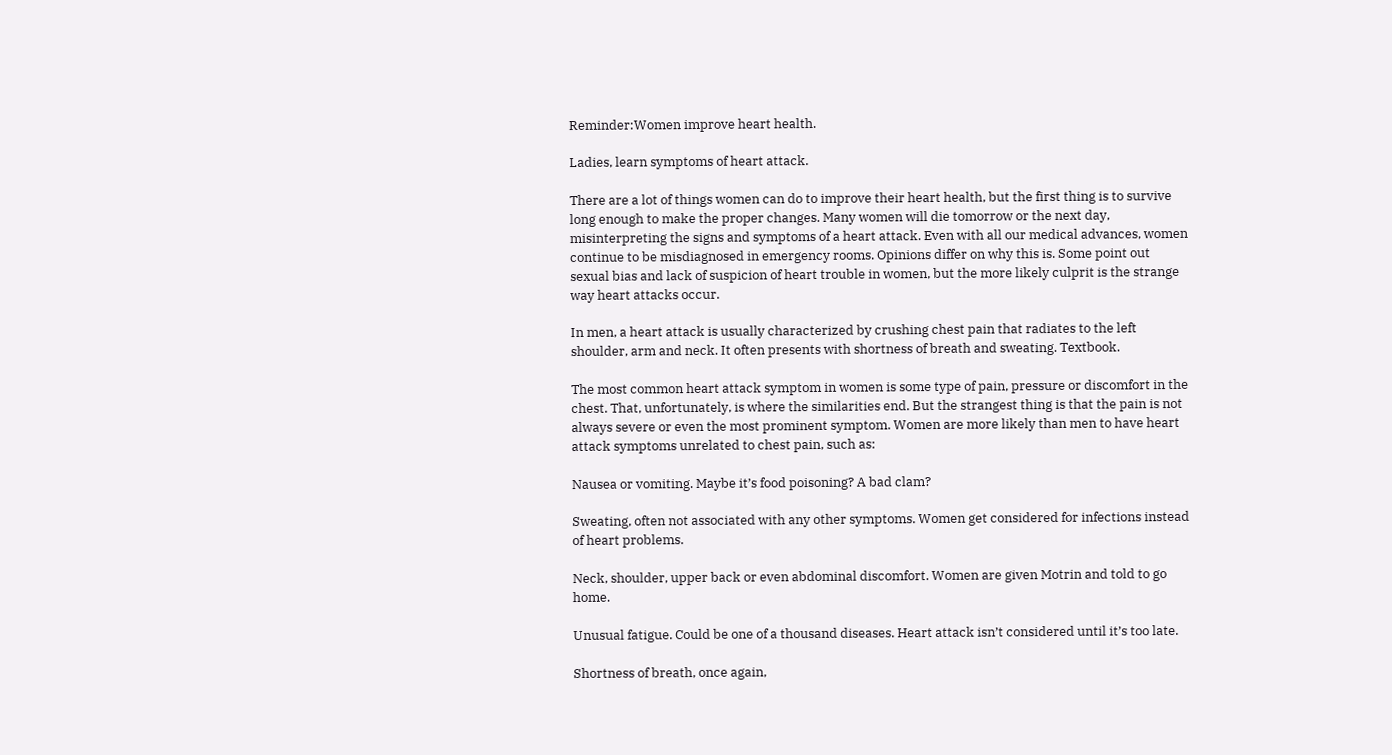Reminder:Women improve heart health.

Ladies, learn symptoms of heart attack.

There are a lot of things women can do to improve their heart health, but the first thing is to survive long enough to make the proper changes. Many women will die tomorrow or the next day, misinterpreting the signs and symptoms of a heart attack. Even with all our medical advances, women continue to be misdiagnosed in emergency rooms. Opinions differ on why this is. Some point out sexual bias and lack of suspicion of heart trouble in women, but the more likely culprit is the strange way heart attacks occur.

In men, a heart attack is usually characterized by crushing chest pain that radiates to the left shoulder, arm and neck. It often presents with shortness of breath and sweating. Textbook.

The most common heart attack symptom in women is some type of pain, pressure or discomfort in the chest. That, unfortunately, is where the similarities end. But the strangest thing is that the pain is not always severe or even the most prominent symptom. Women are more likely than men to have heart attack symptoms unrelated to chest pain, such as:

Nausea or vomiting. Maybe it’s food poisoning? A bad clam?

Sweating, often not associated with any other symptoms. Women get considered for infections instead of heart problems.

Neck, shoulder, upper back or even abdominal discomfort. Women are given Motrin and told to go home.

Unusual fatigue. Could be one of a thousand diseases. Heart attack isn’t considered until it’s too late.

Shortness of breath, once again,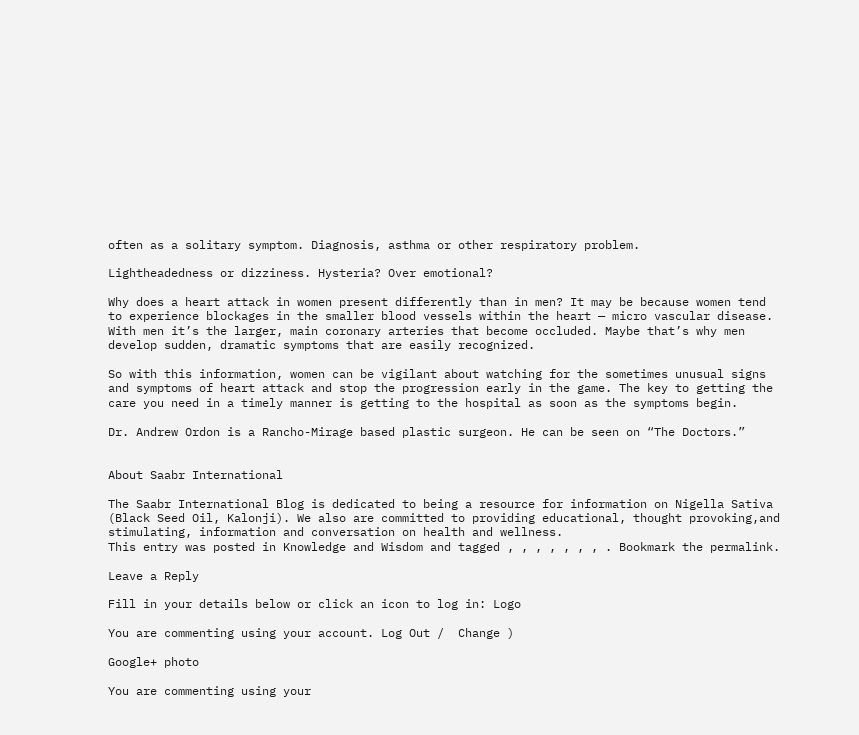often as a solitary symptom. Diagnosis, asthma or other respiratory problem.

Lightheadedness or dizziness. Hysteria? Over emotional?

Why does a heart attack in women present differently than in men? It may be because women tend to experience blockages in the smaller blood vessels within the heart — micro vascular disease. With men it’s the larger, main coronary arteries that become occluded. Maybe that’s why men develop sudden, dramatic symptoms that are easily recognized.

So with this information, women can be vigilant about watching for the sometimes unusual signs and symptoms of heart attack and stop the progression early in the game. The key to getting the care you need in a timely manner is getting to the hospital as soon as the symptoms begin.

Dr. Andrew Ordon is a Rancho-Mirage based plastic surgeon. He can be seen on “The Doctors.”


About Saabr International

The Saabr International Blog is dedicated to being a resource for information on Nigella Sativa (Black Seed Oil, Kalonji). We also are committed to providing educational, thought provoking,and stimulating, information and conversation on health and wellness.
This entry was posted in Knowledge and Wisdom and tagged , , , , , , , . Bookmark the permalink.

Leave a Reply

Fill in your details below or click an icon to log in: Logo

You are commenting using your account. Log Out /  Change )

Google+ photo

You are commenting using your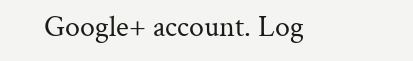Google+ account. Log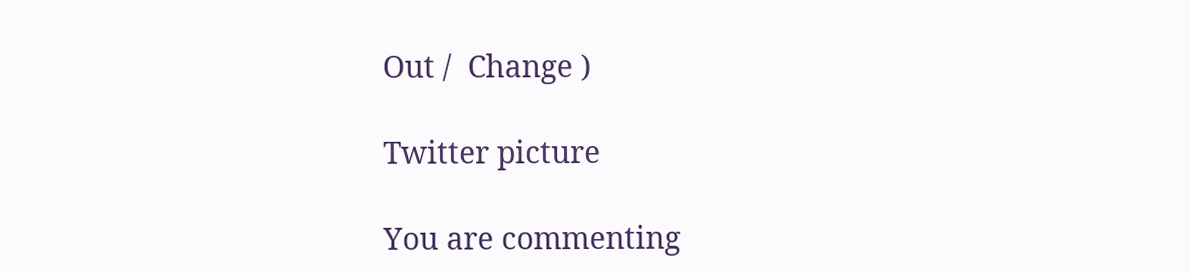Out /  Change )

Twitter picture

You are commenting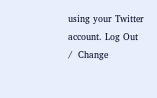using your Twitter account. Log Out /  Change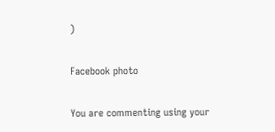)

Facebook photo

You are commenting using your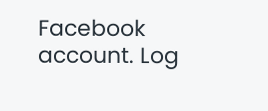Facebook account. Log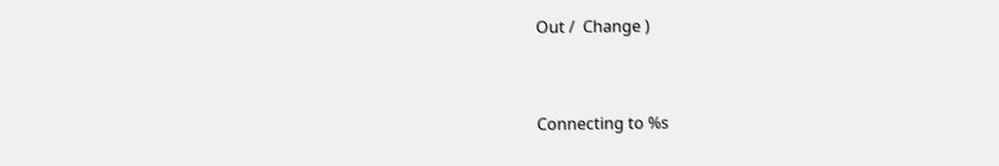Out /  Change )


Connecting to %s